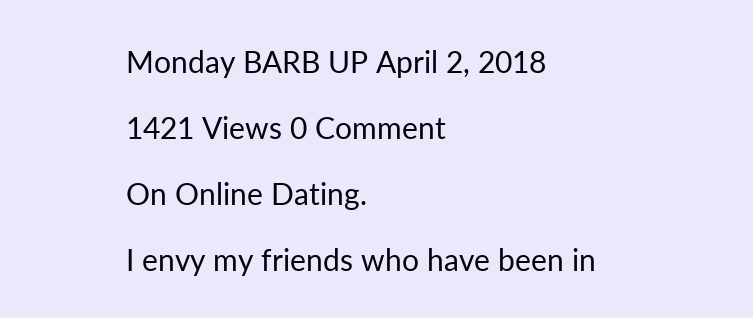Monday BARB UP April 2, 2018

1421 Views 0 Comment

On Online Dating.

I envy my friends who have been in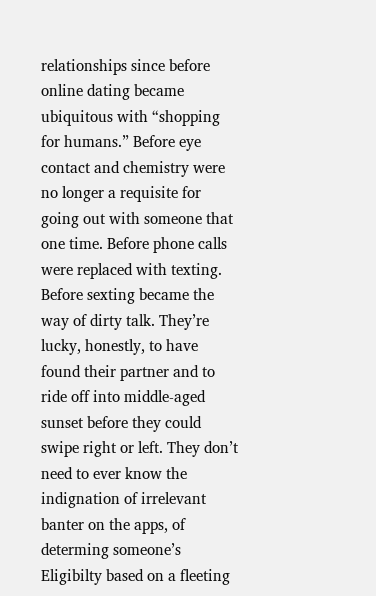relationships since before online dating became ubiquitous with “shopping for humans.” Before eye contact and chemistry were no longer a requisite for going out with someone that one time. Before phone calls were replaced with texting. Before sexting became the way of dirty talk. They’re lucky, honestly, to have found their partner and to ride off into middle-aged sunset before they could swipe right or left. They don’t need to ever know the indignation of irrelevant banter on the apps, of  determing someone’s Eligibilty based on a fleeting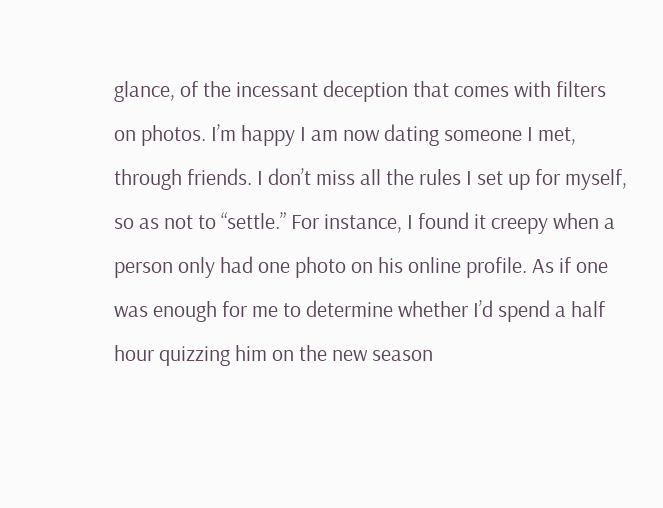glance, of the incessant deception that comes with filters on photos. I’m happy I am now dating someone I met, through friends. I don’t miss all the rules I set up for myself, so as not to “settle.” For instance, I found it creepy when a person only had one photo on his online profile. As if one was enough for me to determine whether I’d spend a half hour quizzing him on the new season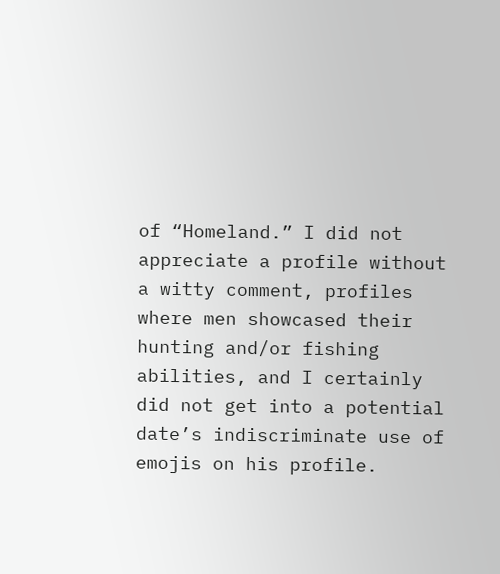of “Homeland.” I did not appreciate a profile without a witty comment, profiles where men showcased their hunting and/or fishing abilities, and I certainly did not get into a potential date’s indiscriminate use of emojis on his profile.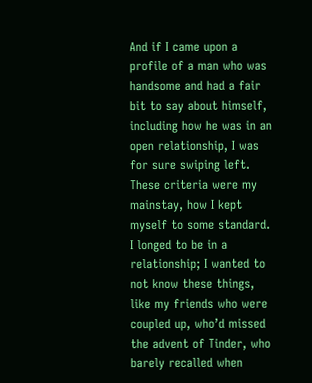And if I came upon a profile of a man who was handsome and had a fair bit to say about himself, including how he was in an open relationship, I was for sure swiping left. These criteria were my mainstay, how I kept myself to some standard. I longed to be in a relationship; I wanted to not know these things, like my friends who were coupled up, who’d missed the advent of Tinder, who barely recalled when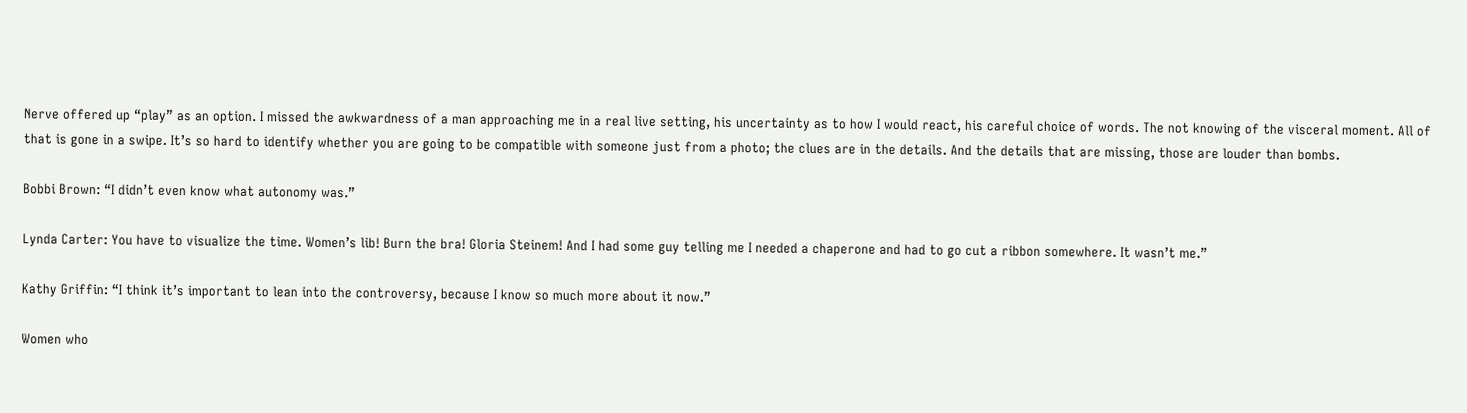Nerve offered up “play” as an option. I missed the awkwardness of a man approaching me in a real live setting, his uncertainty as to how I would react, his careful choice of words. The not knowing of the visceral moment. All of that is gone in a swipe. It’s so hard to identify whether you are going to be compatible with someone just from a photo; the clues are in the details. And the details that are missing, those are louder than bombs.

Bobbi Brown: “I didn’t even know what autonomy was.”

Lynda Carter: You have to visualize the time. Women’s lib! Burn the bra! Gloria Steinem! And I had some guy telling me I needed a chaperone and had to go cut a ribbon somewhere. It wasn’t me.”

Kathy Griffin: “I think it’s important to lean into the controversy, because I know so much more about it now.”

Women who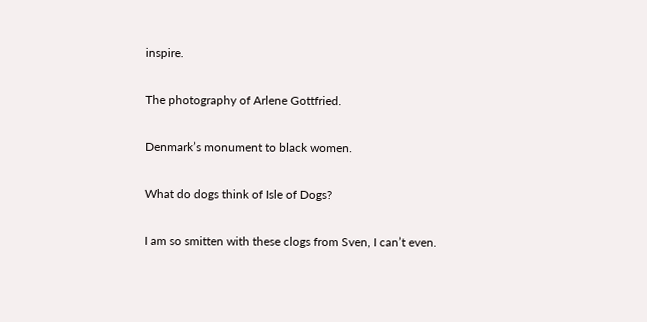inspire.

The photography of Arlene Gottfried.

Denmark’s monument to black women.

What do dogs think of Isle of Dogs?

I am so smitten with these clogs from Sven, I can’t even.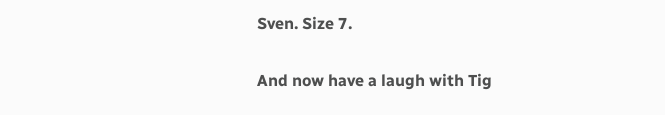Sven. Size 7.

And now have a laugh with Tig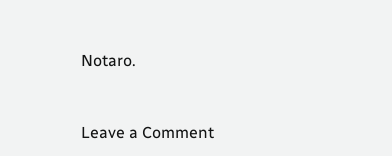Notaro.


Leave a Comment